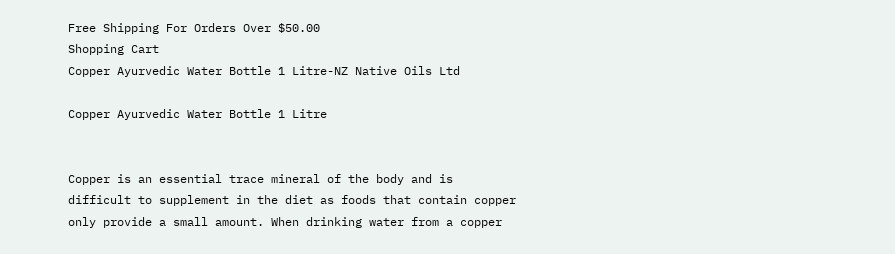Free Shipping For Orders Over $50.00
Shopping Cart
Copper Ayurvedic Water Bottle 1 Litre-NZ Native Oils Ltd

Copper Ayurvedic Water Bottle 1 Litre


Copper is an essential trace mineral of the body and is difficult to supplement in the diet as foods that contain copper only provide a small amount. When drinking water from a copper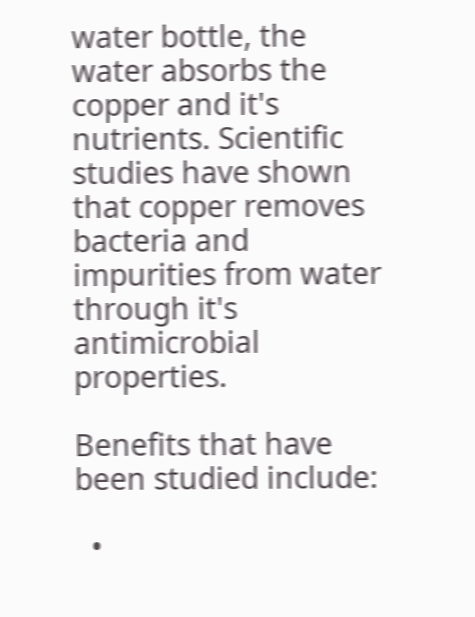water bottle, the water absorbs the copper and it's nutrients. Scientific studies have shown that copper removes bacteria and impurities from water through it's antimicrobial properties.

Benefits that have been studied include:

  •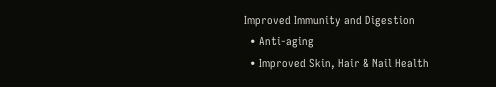Improved Immunity and Digestion
  • Anti-aging
  • Improved Skin, Hair & Nail Health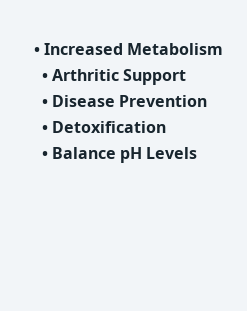• Increased Metabolism
  • Arthritic Support
  • Disease Prevention
  • Detoxification
  • Balance pH Levels